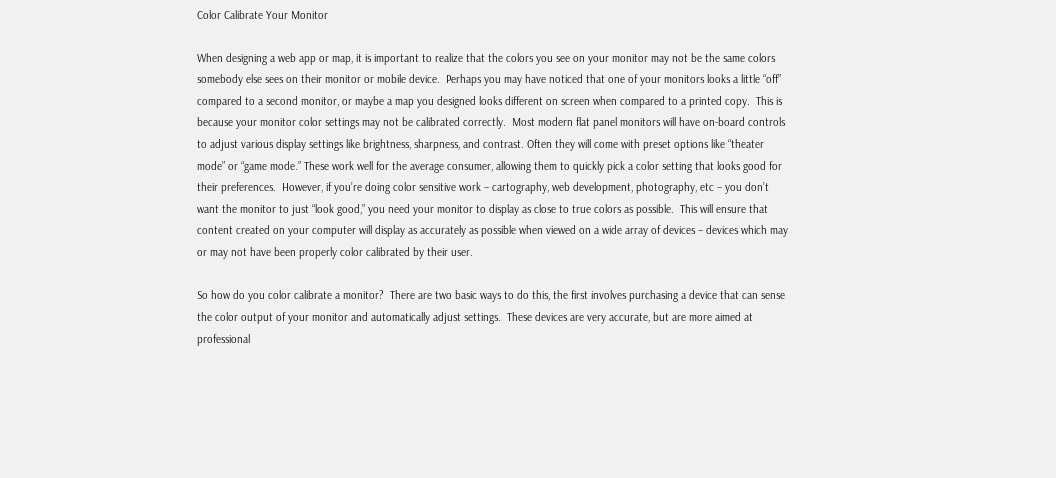Color Calibrate Your Monitor

When designing a web app or map, it is important to realize that the colors you see on your monitor may not be the same colors somebody else sees on their monitor or mobile device.  Perhaps you may have noticed that one of your monitors looks a little “off” compared to a second monitor, or maybe a map you designed looks different on screen when compared to a printed copy.  This is because your monitor color settings may not be calibrated correctly.  Most modern flat panel monitors will have on-board controls to adjust various display settings like brightness, sharpness, and contrast. Often they will come with preset options like “theater mode” or “game mode.” These work well for the average consumer, allowing them to quickly pick a color setting that looks good for their preferences.  However, if you’re doing color sensitive work – cartography, web development, photography, etc – you don’t want the monitor to just “look good,” you need your monitor to display as close to true colors as possible.  This will ensure that content created on your computer will display as accurately as possible when viewed on a wide array of devices – devices which may or may not have been properly color calibrated by their user.

So how do you color calibrate a monitor?  There are two basic ways to do this, the first involves purchasing a device that can sense the color output of your monitor and automatically adjust settings.  These devices are very accurate, but are more aimed at professional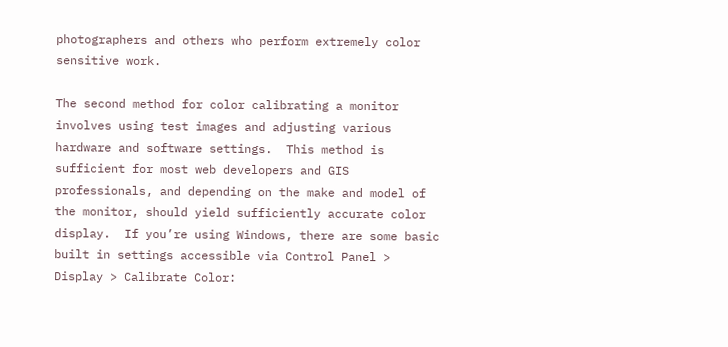photographers and others who perform extremely color sensitive work.

The second method for color calibrating a monitor involves using test images and adjusting various hardware and software settings.  This method is sufficient for most web developers and GIS professionals, and depending on the make and model of the monitor, should yield sufficiently accurate color display.  If you’re using Windows, there are some basic built in settings accessible via Control Panel > Display > Calibrate Color: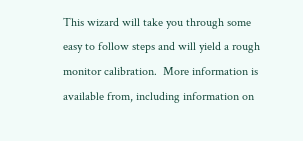This wizard will take you through some easy to follow steps and will yield a rough monitor calibration.  More information is available from, including information on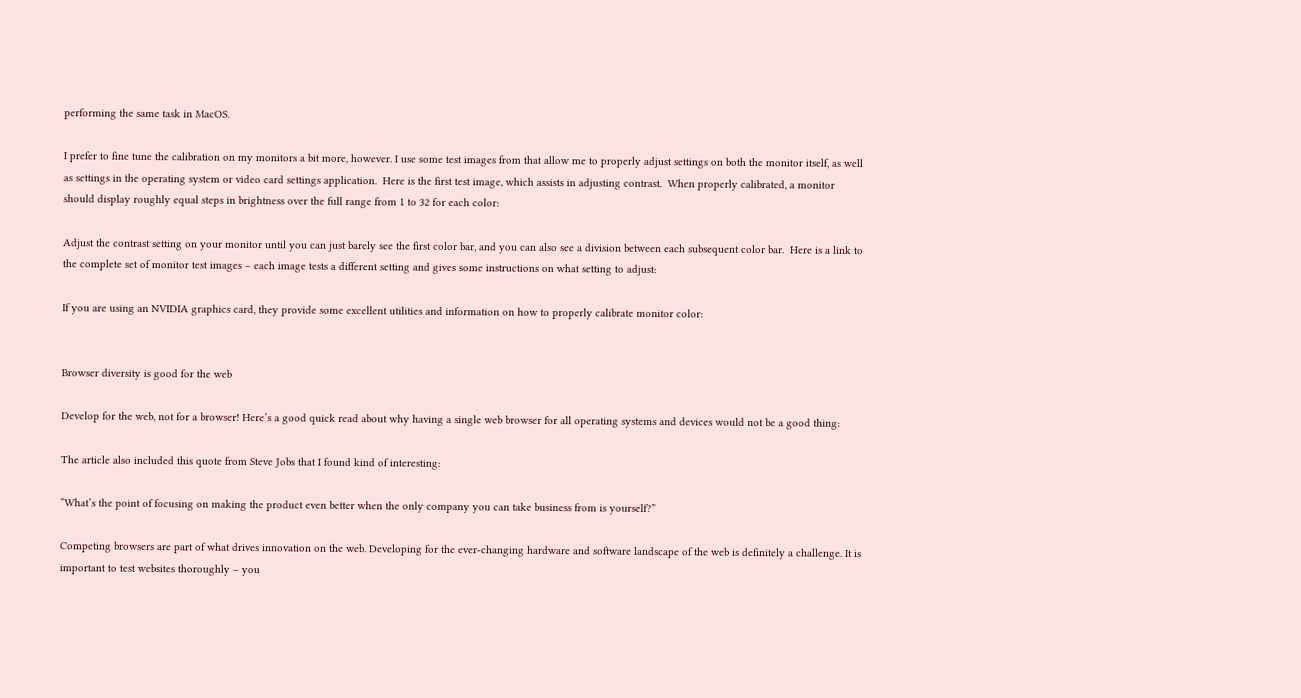performing the same task in MacOS.

I prefer to fine tune the calibration on my monitors a bit more, however. I use some test images from that allow me to properly adjust settings on both the monitor itself, as well as settings in the operating system or video card settings application.  Here is the first test image, which assists in adjusting contrast.  When properly calibrated, a monitor should display roughly equal steps in brightness over the full range from 1 to 32 for each color:

Adjust the contrast setting on your monitor until you can just barely see the first color bar, and you can also see a division between each subsequent color bar.  Here is a link to the complete set of monitor test images – each image tests a different setting and gives some instructions on what setting to adjust:

If you are using an NVIDIA graphics card, they provide some excellent utilities and information on how to properly calibrate monitor color:


Browser diversity is good for the web

Develop for the web, not for a browser! Here’s a good quick read about why having a single web browser for all operating systems and devices would not be a good thing:

The article also included this quote from Steve Jobs that I found kind of interesting:

“What’s the point of focusing on making the product even better when the only company you can take business from is yourself?”

Competing browsers are part of what drives innovation on the web. Developing for the ever-changing hardware and software landscape of the web is definitely a challenge. It is important to test websites thoroughly – you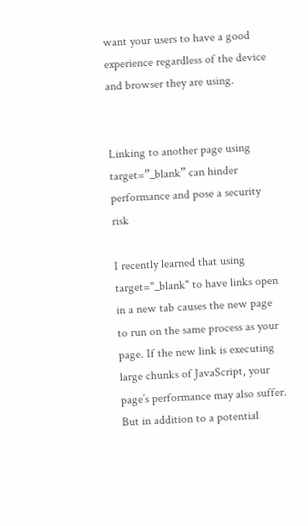want your users to have a good experience regardless of the device and browser they are using.


Linking to another page using target=”_blank” can hinder performance and pose a security risk

I recently learned that using target="_blank" to have links open in a new tab causes the new page to run on the same process as your page. If the new link is executing large chunks of JavaScript, your page’s performance may also suffer.  But in addition to a potential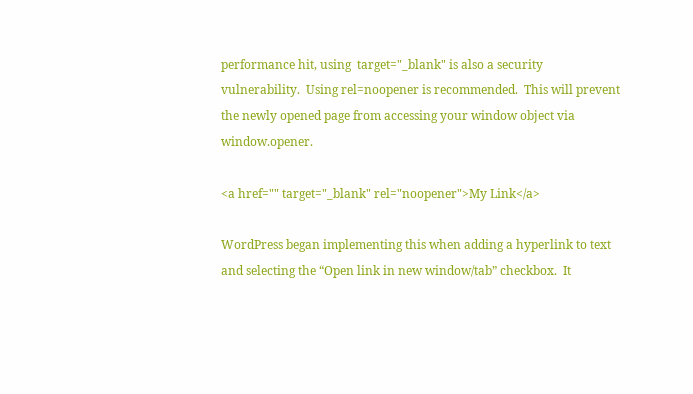performance hit, using  target="_blank" is also a security vulnerability.  Using rel=noopener is recommended.  This will prevent the newly opened page from accessing your window object via window.opener.

<a href="" target="_blank" rel="noopener">My Link</a>

WordPress began implementing this when adding a hyperlink to text and selecting the “Open link in new window/tab” checkbox.  It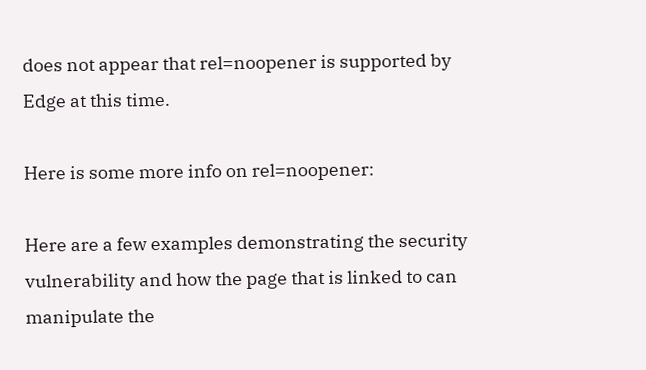does not appear that rel=noopener is supported by Edge at this time.

Here is some more info on rel=noopener:

Here are a few examples demonstrating the security vulnerability and how the page that is linked to can manipulate the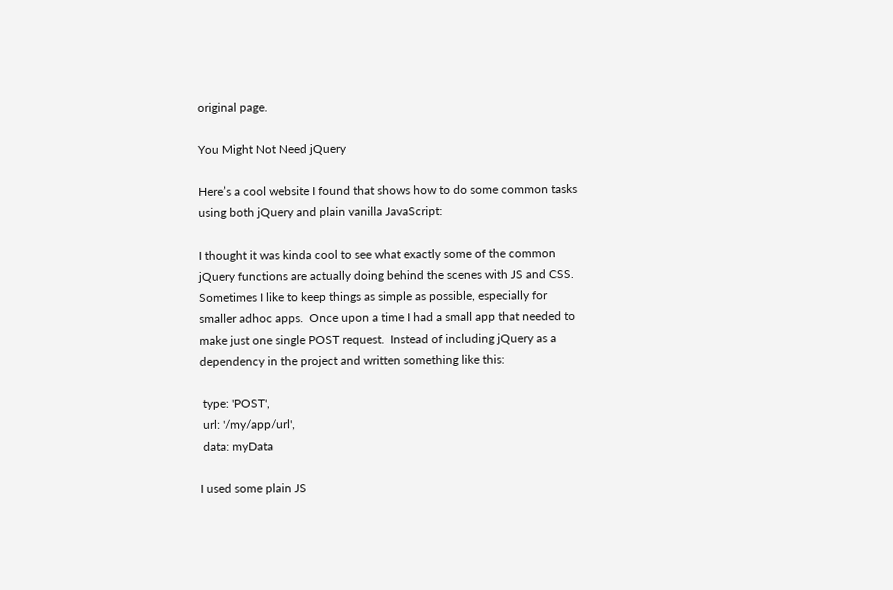original page.

You Might Not Need jQuery

Here’s a cool website I found that shows how to do some common tasks using both jQuery and plain vanilla JavaScript:

I thought it was kinda cool to see what exactly some of the common jQuery functions are actually doing behind the scenes with JS and CSS.  Sometimes I like to keep things as simple as possible, especially for smaller adhoc apps.  Once upon a time I had a small app that needed to make just one single POST request.  Instead of including jQuery as a dependency in the project and written something like this:

 type: 'POST',
 url: '/my/app/url',
 data: myData

I used some plain JS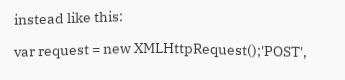instead like this:

var request = new XMLHttpRequest();'POST',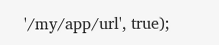'/my/app/url', true);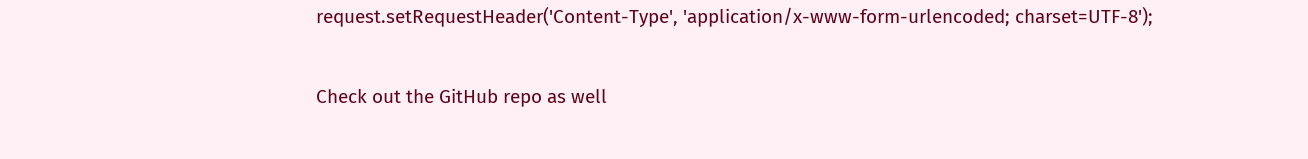request.setRequestHeader('Content-Type', 'application/x-www-form-urlencoded; charset=UTF-8');

Check out the GitHub repo as well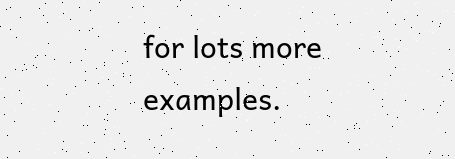for lots more examples.